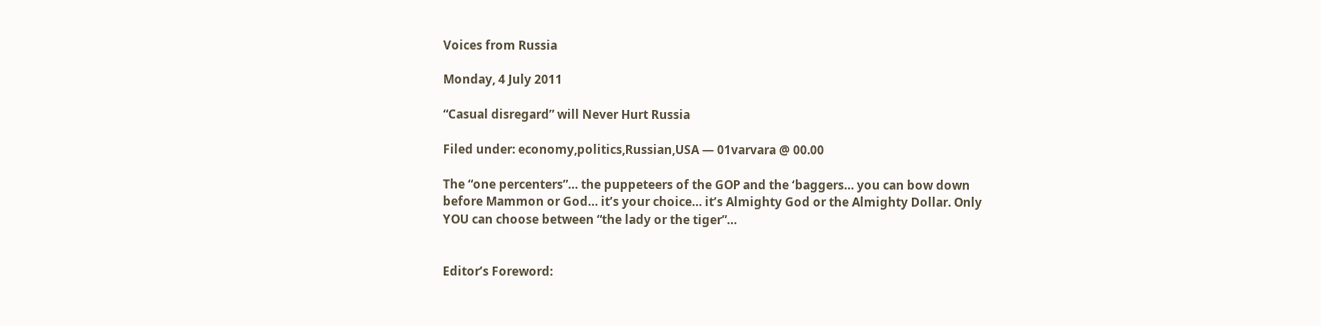Voices from Russia

Monday, 4 July 2011

“Casual disregard” will Never Hurt Russia

Filed under: economy,politics,Russian,USA — 01varvara @ 00.00

The “one percenters”… the puppeteers of the GOP and the ‘baggers… you can bow down before Mammon or God… it’s your choice… it’s Almighty God or the Almighty Dollar. Only YOU can choose between “the lady or the tiger”…


Editor’s Foreword: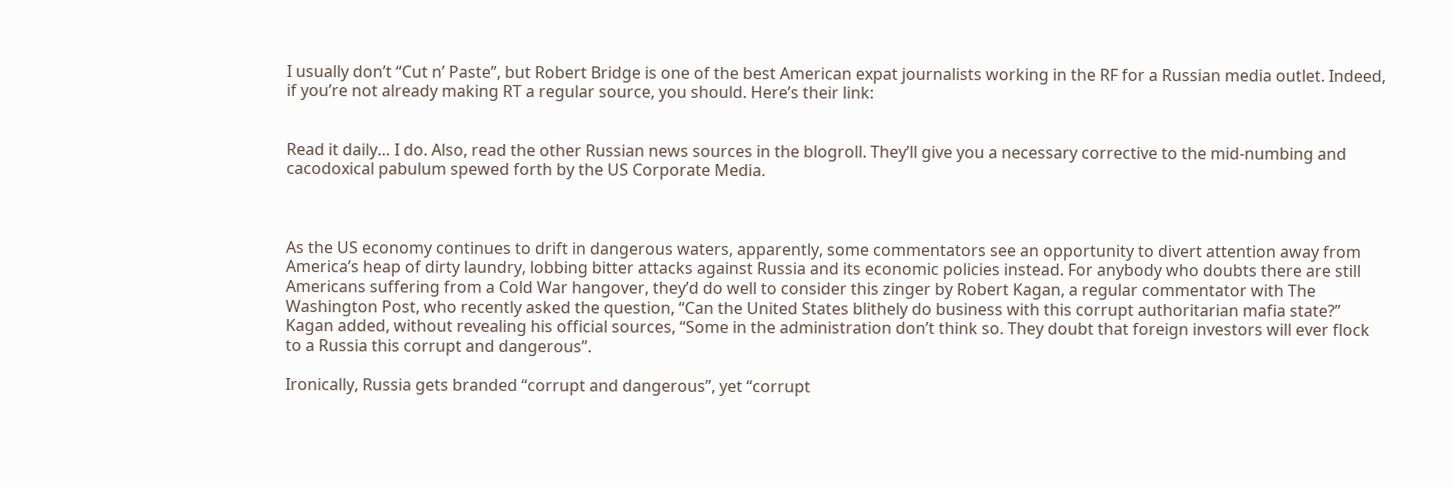I usually don’t “Cut n’ Paste”, but Robert Bridge is one of the best American expat journalists working in the RF for a Russian media outlet. Indeed, if you’re not already making RT a regular source, you should. Here’s their link:


Read it daily… I do. Also, read the other Russian news sources in the blogroll. They’ll give you a necessary corrective to the mid-numbing and cacodoxical pabulum spewed forth by the US Corporate Media.



As the US economy continues to drift in dangerous waters, apparently, some commentators see an opportunity to divert attention away from America’s heap of dirty laundry, lobbing bitter attacks against Russia and its economic policies instead. For anybody who doubts there are still Americans suffering from a Cold War hangover, they’d do well to consider this zinger by Robert Kagan, a regular commentator with The Washington Post, who recently asked the question, “Can the United States blithely do business with this corrupt authoritarian mafia state?” Kagan added, without revealing his official sources, “Some in the administration don’t think so. They doubt that foreign investors will ever flock to a Russia this corrupt and dangerous”.

Ironically, Russia gets branded “corrupt and dangerous”, yet “corrupt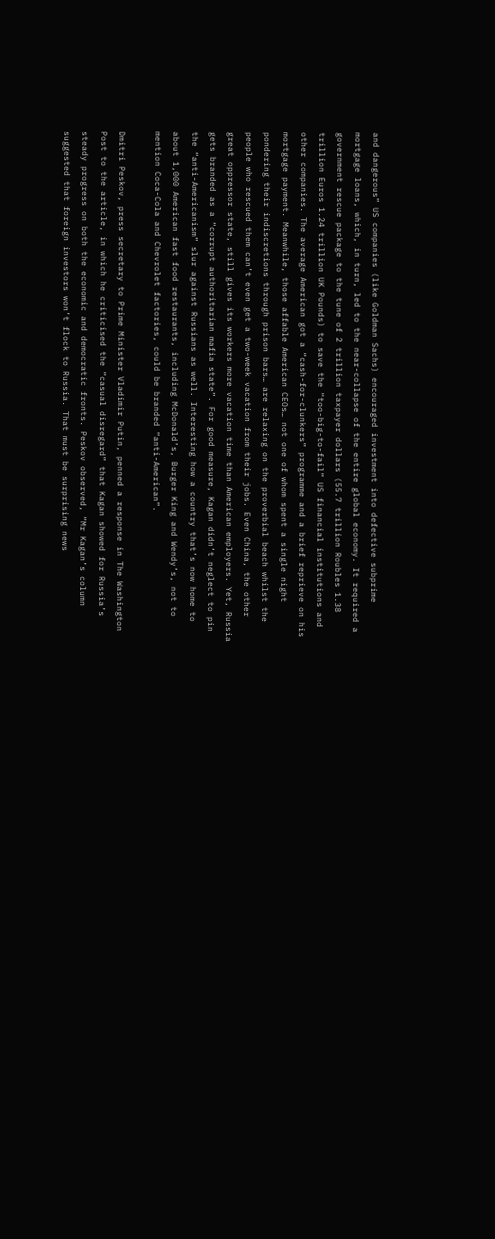and dangerous” US companies (like Goldman Sachs) encouraged investment into defective subprime mortgage loans, which, in turn, led to the near-collapse of the entire global economy. It required a government rescue package to the tune of 2 trillion taxpayer dollars (55.7 trillion Roubles 1.38 trillion Euros 1.24 trillion UK Pounds) to save the “too-big-to-fail” US financial institutions and other companies. The average American got a “cash-for-clunkers” programme and a brief reprieve on his mortgage payment. Meanwhile, those affable American CEOs… not one of whom spent a single night pondering their indiscretions through prison bars… are relaxing on the proverbial beach whilst the people who rescued them can’t even get a two-week vacation from their jobs. Even China, the other great oppressor state, still gives its workers more vacation time than American employers. Yet, Russia gets branded as a “corrupt authoritarian mafia state”. For good measure, Kagan didn’t neglect to pin the “anti-Americanism” slur against Russians as well. Interesting how a country that’s now home to about 1,000 American fast food restaurants, including McDonald’s, Burger King and Wendy’s, not to mention Coca-Cola and Chevrolet factories, could be branded “anti-American”.

Dmitri Peskov, press secretary to Prime Minister Vladimir Putin, penned a response in The Washington Post to the article, in which he criticised the “casual disregard” that Kagan showed for Russia’s steady progress on both the economic and democratic fronts. Peskov observed, “Mr Kagan’s column suggested that foreign investors won’t flock to Russia. That must be surprising news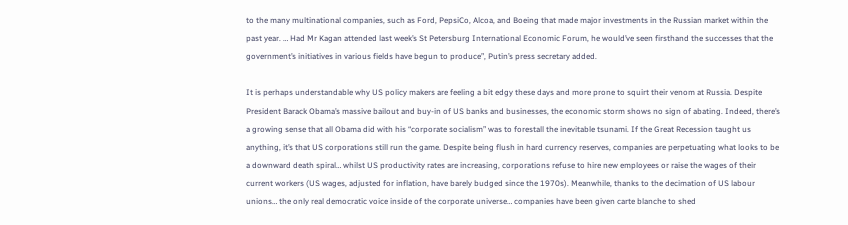to the many multinational companies, such as Ford, PepsiCo, Alcoa, and Boeing that made major investments in the Russian market within the past year. … Had Mr Kagan attended last week’s St Petersburg International Economic Forum, he would’ve seen firsthand the successes that the government’s initiatives in various fields have begun to produce”, Putin’s press secretary added.

It is perhaps understandable why US policy makers are feeling a bit edgy these days and more prone to squirt their venom at Russia. Despite President Barack Obama’s massive bailout and buy-in of US banks and businesses, the economic storm shows no sign of abating. Indeed, there’s a growing sense that all Obama did with his “corporate socialism” was to forestall the inevitable tsunami. If the Great Recession taught us anything, it’s that US corporations still run the game. Despite being flush in hard currency reserves, companies are perpetuating what looks to be a downward death spiral… whilst US productivity rates are increasing, corporations refuse to hire new employees or raise the wages of their current workers (US wages, adjusted for inflation, have barely budged since the 1970s). Meanwhile, thanks to the decimation of US labour unions… the only real democratic voice inside of the corporate universe… companies have been given carte blanche to shed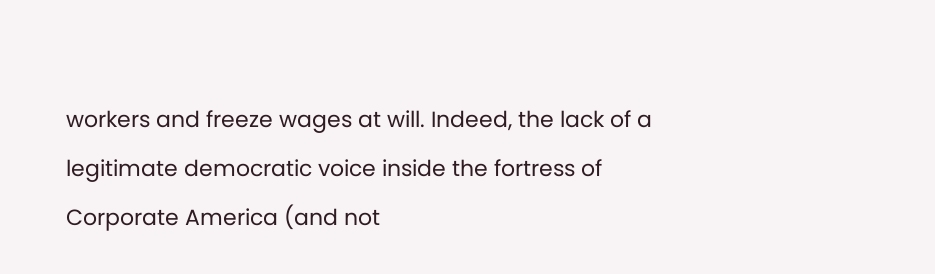workers and freeze wages at will. Indeed, the lack of a legitimate democratic voice inside the fortress of Corporate America (and not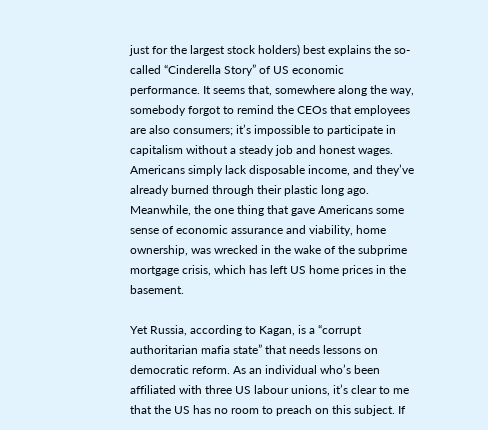just for the largest stock holders) best explains the so-called “Cinderella Story” of US economic performance. It seems that, somewhere along the way, somebody forgot to remind the CEOs that employees are also consumers; it’s impossible to participate in capitalism without a steady job and honest wages. Americans simply lack disposable income, and they’ve already burned through their plastic long ago. Meanwhile, the one thing that gave Americans some sense of economic assurance and viability, home ownership, was wrecked in the wake of the subprime mortgage crisis, which has left US home prices in the basement.

Yet Russia, according to Kagan, is a “corrupt authoritarian mafia state” that needs lessons on democratic reform. As an individual who’s been affiliated with three US labour unions, it’s clear to me that the US has no room to preach on this subject. If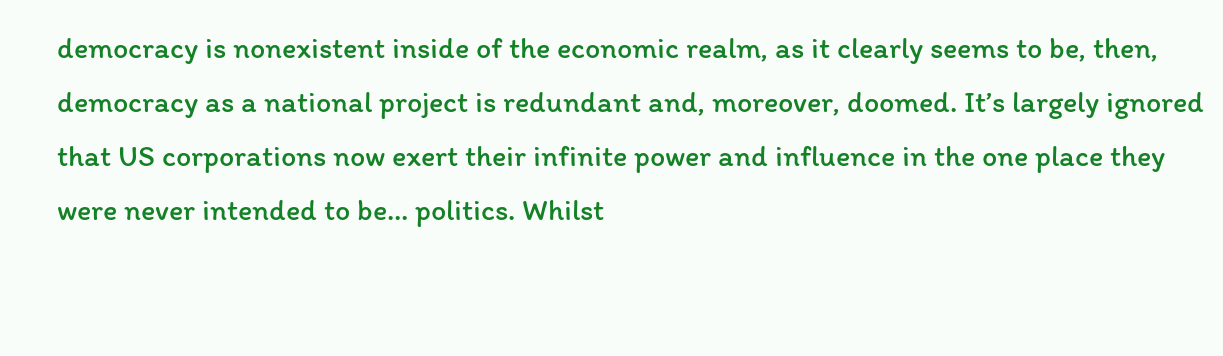democracy is nonexistent inside of the economic realm, as it clearly seems to be, then, democracy as a national project is redundant and, moreover, doomed. It’s largely ignored that US corporations now exert their infinite power and influence in the one place they were never intended to be… politics. Whilst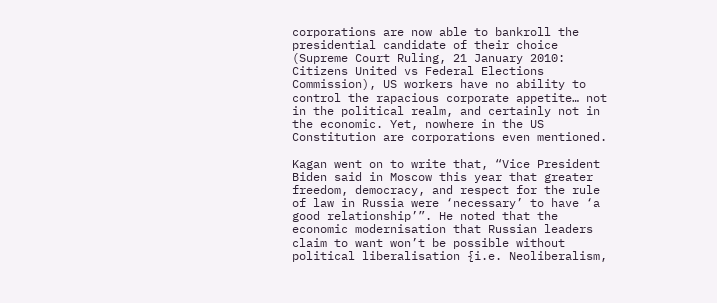corporations are now able to bankroll the presidential candidate of their choice (Supreme Court Ruling, 21 January 2010: Citizens United vs Federal Elections Commission), US workers have no ability to control the rapacious corporate appetite… not in the political realm, and certainly not in the economic. Yet, nowhere in the US Constitution are corporations even mentioned.

Kagan went on to write that, “Vice President Biden said in Moscow this year that greater freedom, democracy, and respect for the rule of law in Russia were ‘necessary’ to have ‘a good relationship’”. He noted that the economic modernisation that Russian leaders claim to want won’t be possible without political liberalisation {i.e. Neoliberalism,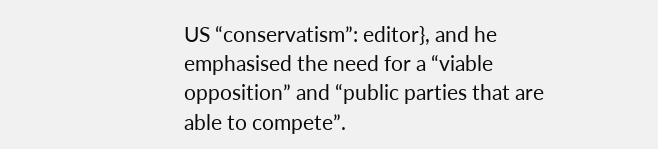US “conservatism”: editor}, and he emphasised the need for a “viable opposition” and “public parties that are able to compete”.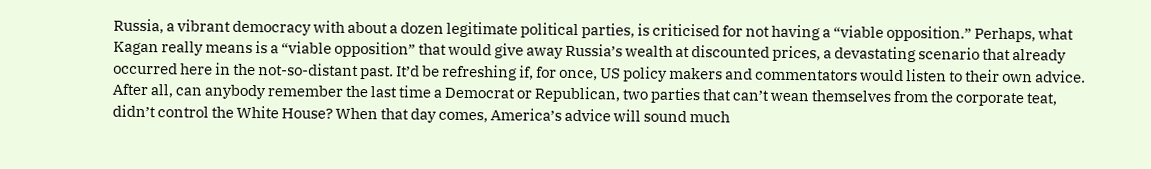Russia, a vibrant democracy with about a dozen legitimate political parties, is criticised for not having a “viable opposition.” Perhaps, what Kagan really means is a “viable opposition” that would give away Russia’s wealth at discounted prices, a devastating scenario that already occurred here in the not-so-distant past. It’d be refreshing if, for once, US policy makers and commentators would listen to their own advice. After all, can anybody remember the last time a Democrat or Republican, two parties that can’t wean themselves from the corporate teat, didn’t control the White House? When that day comes, America’s advice will sound much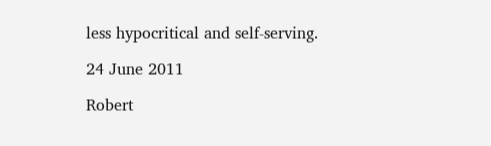less hypocritical and self-serving.

24 June 2011

Robert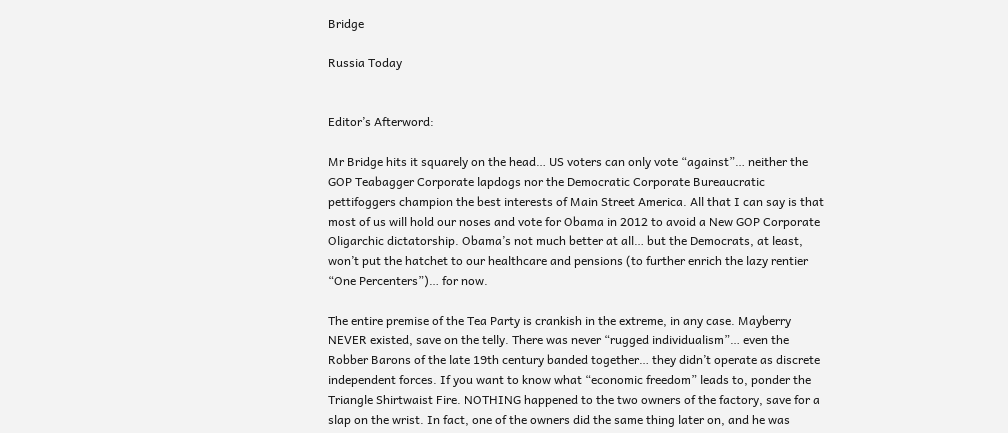Bridge

Russia Today


Editor’s Afterword:

Mr Bridge hits it squarely on the head… US voters can only vote “against”… neither the GOP Teabagger Corporate lapdogs nor the Democratic Corporate Bureaucratic pettifoggers champion the best interests of Main Street America. All that I can say is that most of us will hold our noses and vote for Obama in 2012 to avoid a New GOP Corporate Oligarchic dictatorship. Obama’s not much better at all… but the Democrats, at least, won’t put the hatchet to our healthcare and pensions (to further enrich the lazy rentier “One Percenters”)… for now.

The entire premise of the Tea Party is crankish in the extreme, in any case. Mayberry NEVER existed, save on the telly. There was never “rugged individualism”… even the Robber Barons of the late 19th century banded together… they didn’t operate as discrete independent forces. If you want to know what “economic freedom” leads to, ponder the Triangle Shirtwaist Fire. NOTHING happened to the two owners of the factory, save for a slap on the wrist. In fact, one of the owners did the same thing later on, and he was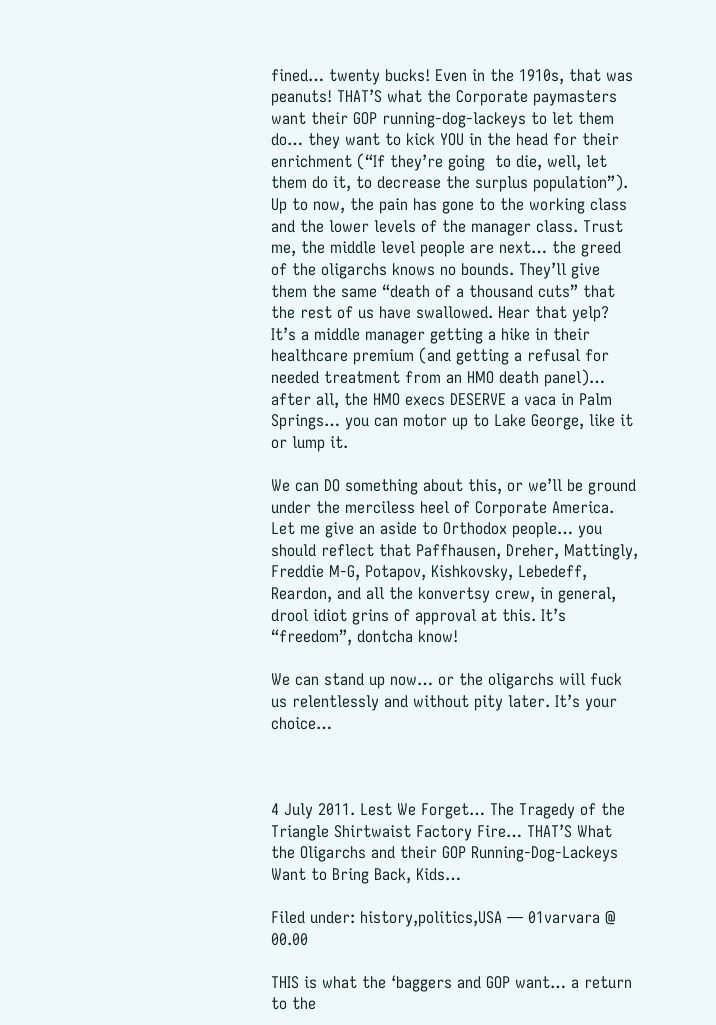fined… twenty bucks! Even in the 1910s, that was peanuts! THAT’S what the Corporate paymasters want their GOP running-dog-lackeys to let them do… they want to kick YOU in the head for their enrichment (“If they’re going  to die, well, let them do it, to decrease the surplus population”). Up to now, the pain has gone to the working class and the lower levels of the manager class. Trust me, the middle level people are next… the greed of the oligarchs knows no bounds. They’ll give them the same “death of a thousand cuts” that the rest of us have swallowed. Hear that yelp? It’s a middle manager getting a hike in their healthcare premium (and getting a refusal for needed treatment from an HMO death panel)… after all, the HMO execs DESERVE a vaca in Palm Springs… you can motor up to Lake George, like it or lump it.

We can DO something about this, or we’ll be ground under the merciless heel of Corporate America. Let me give an aside to Orthodox people… you should reflect that Paffhausen, Dreher, Mattingly, Freddie M-G, Potapov, Kishkovsky, Lebedeff, Reardon, and all the konvertsy crew, in general, drool idiot grins of approval at this. It’s “freedom”, dontcha know!

We can stand up now… or the oligarchs will fuck us relentlessly and without pity later. It’s your choice…



4 July 2011. Lest We Forget… The Tragedy of the Triangle Shirtwaist Factory Fire… THAT’S What the Oligarchs and their GOP Running-Dog-Lackeys Want to Bring Back, Kids…

Filed under: history,politics,USA — 01varvara @ 00.00

THIS is what the ‘baggers and GOP want… a return to the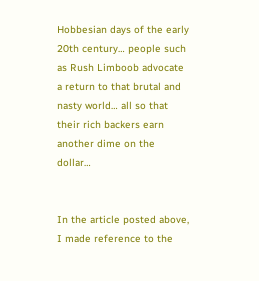Hobbesian days of the early 20th century… people such as Rush Limboob advocate a return to that brutal and nasty world… all so that their rich backers earn another dime on the dollar…


In the article posted above, I made reference to the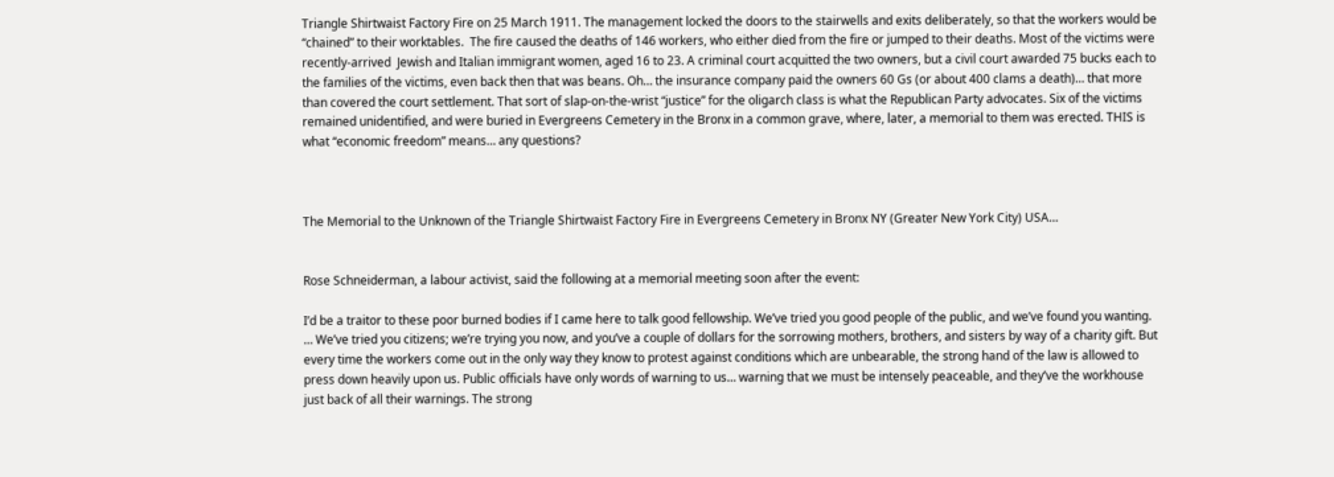Triangle Shirtwaist Factory Fire on 25 March 1911. The management locked the doors to the stairwells and exits deliberately, so that the workers would be “chained” to their worktables.  The fire caused the deaths of 146 workers, who either died from the fire or jumped to their deaths. Most of the victims were recently-arrived  Jewish and Italian immigrant women, aged 16 to 23. A criminal court acquitted the two owners, but a civil court awarded 75 bucks each to the families of the victims, even back then that was beans. Oh… the insurance company paid the owners 60 Gs (or about 400 clams a death)… that more than covered the court settlement. That sort of slap-on-the-wrist “justice” for the oligarch class is what the Republican Party advocates. Six of the victims remained unidentified, and were buried in Evergreens Cemetery in the Bronx in a common grave, where, later, a memorial to them was erected. THIS is what “economic freedom” means… any questions?



The Memorial to the Unknown of the Triangle Shirtwaist Factory Fire in Evergreens Cemetery in Bronx NY (Greater New York City) USA…


Rose Schneiderman, a labour activist, said the following at a memorial meeting soon after the event:

I’d be a traitor to these poor burned bodies if I came here to talk good fellowship. We’ve tried you good people of the public, and we’ve found you wanting. … We’ve tried you citizens; we’re trying you now, and you’ve a couple of dollars for the sorrowing mothers, brothers, and sisters by way of a charity gift. But every time the workers come out in the only way they know to protest against conditions which are unbearable, the strong hand of the law is allowed to press down heavily upon us. Public officials have only words of warning to us… warning that we must be intensely peaceable, and they’ve the workhouse just back of all their warnings. The strong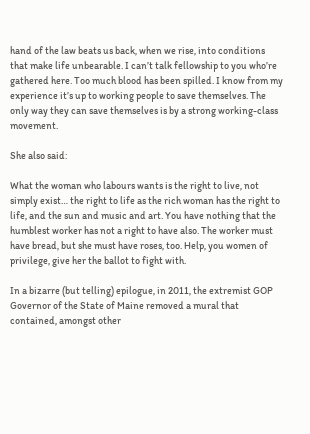hand of the law beats us back, when we rise, into conditions that make life unbearable. I can’t talk fellowship to you who’re gathered here. Too much blood has been spilled. I know from my experience it’s up to working people to save themselves. The only way they can save themselves is by a strong working-class movement.

She also said:

What the woman who labours wants is the right to live, not simply exist… the right to life as the rich woman has the right to life, and the sun and music and art. You have nothing that the humblest worker has not a right to have also. The worker must have bread, but she must have roses, too. Help, you women of privilege, give her the ballot to fight with.

In a bizarre (but telling) epilogue, in 2011, the extremist GOP Governor of the State of Maine removed a mural that contained, amongst other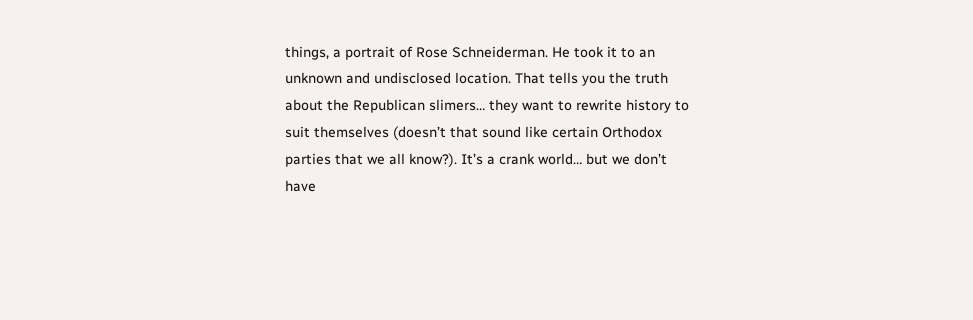things, a portrait of Rose Schneiderman. He took it to an unknown and undisclosed location. That tells you the truth about the Republican slimers… they want to rewrite history to suit themselves (doesn’t that sound like certain Orthodox parties that we all know?). It’s a crank world… but we don’t have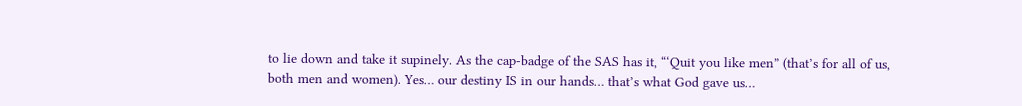to lie down and take it supinely. As the cap-badge of the SAS has it, “‘Quit you like men” (that’s for all of us, both men and women). Yes… our destiny IS in our hands… that’s what God gave us…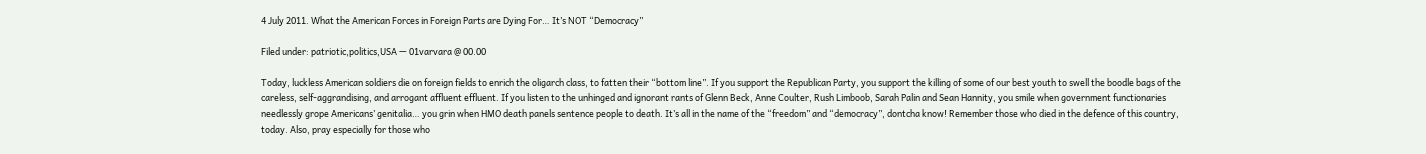4 July 2011. What the American Forces in Foreign Parts are Dying For… It’s NOT “Democracy”

Filed under: patriotic,politics,USA — 01varvara @ 00.00

Today, luckless American soldiers die on foreign fields to enrich the oligarch class, to fatten their “bottom line”. If you support the Republican Party, you support the killing of some of our best youth to swell the boodle bags of the careless, self-aggrandising, and arrogant affluent effluent. If you listen to the unhinged and ignorant rants of Glenn Beck, Anne Coulter, Rush Limboob, Sarah Palin and Sean Hannity, you smile when government functionaries needlessly grope Americans’ genitalia… you grin when HMO death panels sentence people to death. It’s all in the name of the “freedom” and “democracy”, dontcha know! Remember those who died in the defence of this country, today. Also, pray especially for those who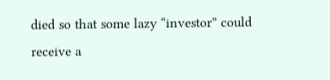died so that some lazy “investor” could receive a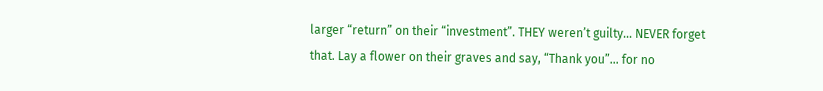larger “return” on their “investment”. THEY weren’t guilty… NEVER forget that. Lay a flower on their graves and say, “Thank you”… for no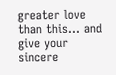greater love than this… and give your sincere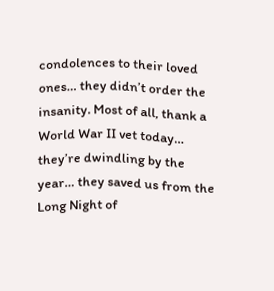condolences to their loved ones… they didn’t order the insanity. Most of all, thank a World War II vet today… they’re dwindling by the year… they saved us from the Long Night of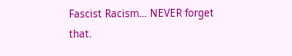Fascist Racism… NEVER forget that.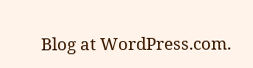Blog at WordPress.com.